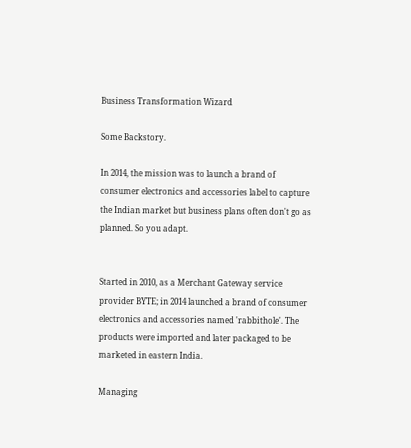Business Transformation Wizard

Some Backstory.

In 2014, the mission was to launch a brand of consumer electronics and accessories label to capture the Indian market but business plans often don't go as planned. So you adapt.


Started in 2010, as a Merchant Gateway service provider BYTE; in 2014 launched a brand of consumer electronics and accessories named 'rabbithole'. The products were imported and later packaged to be marketed in eastern India.

Managing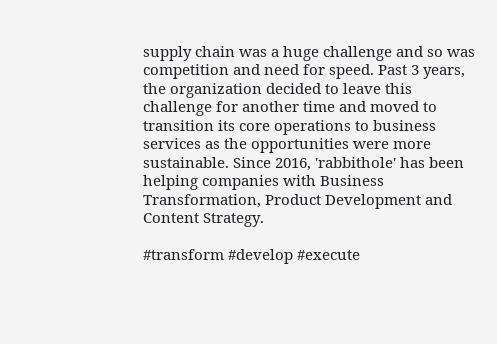supply chain was a huge challenge and so was competition and need for speed. Past 3 years, the organization decided to leave this challenge for another time and moved to transition its core operations to business services as the opportunities were more sustainable. Since 2016, 'rabbithole' has been helping companies with Business Transformation, Product Development and Content Strategy.

#transform #develop #execute